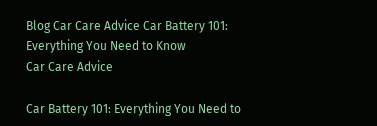Blog Car Care Advice Car Battery 101: Everything You Need to Know
Car Care Advice

Car Battery 101: Everything You Need to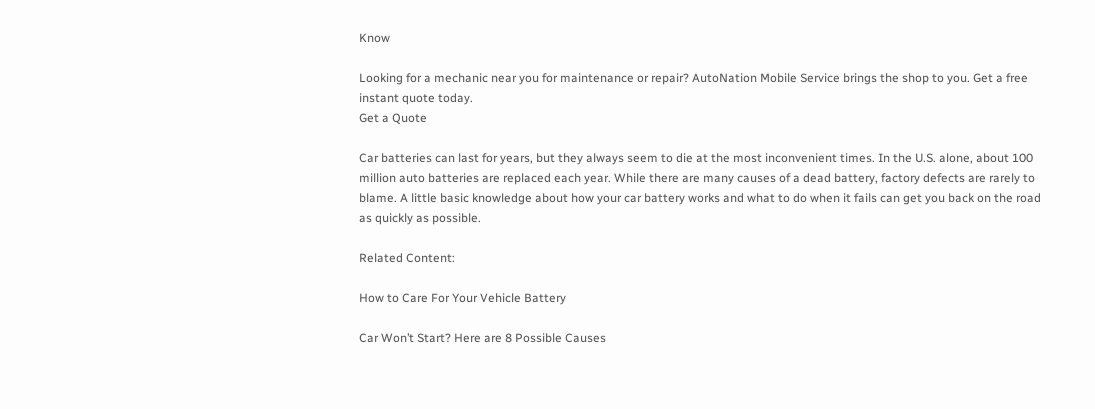Know

Looking for a mechanic near you for maintenance or repair? AutoNation Mobile Service brings the shop to you. Get a free instant quote today.
Get a Quote

Car batteries can last for years, but they always seem to die at the most inconvenient times. In the U.S. alone, about 100 million auto batteries are replaced each year. While there are many causes of a dead battery, factory defects are rarely to blame. A little basic knowledge about how your car battery works and what to do when it fails can get you back on the road as quickly as possible.

Related Content:

How to Care For Your Vehicle Battery

Car Won’t Start? Here are 8 Possible Causes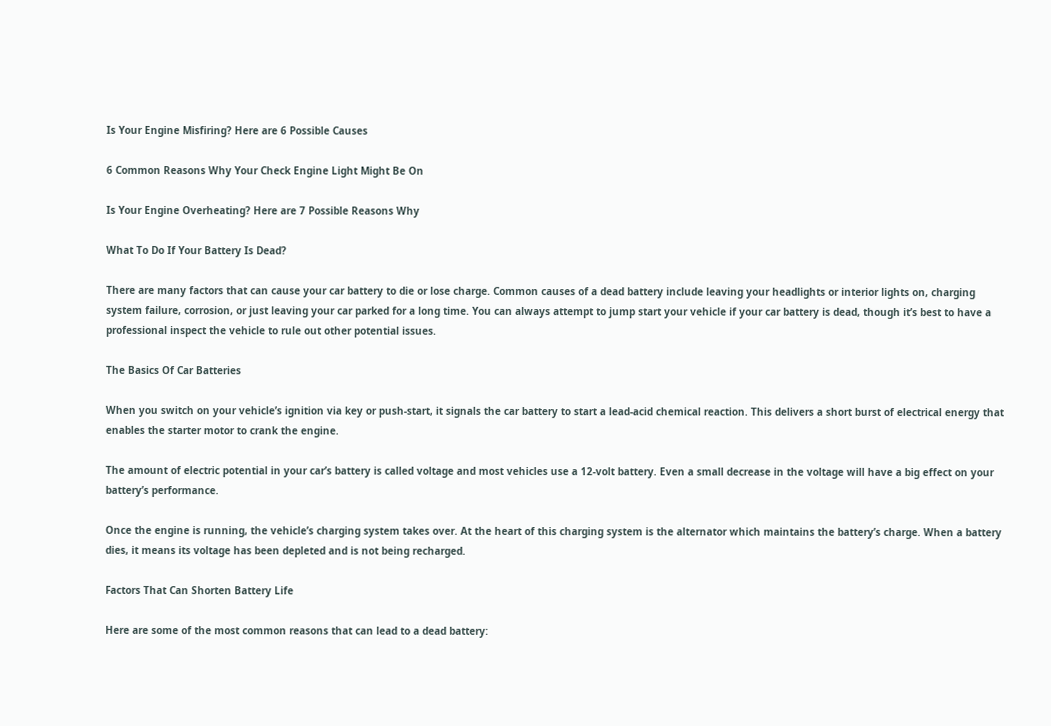Is Your Engine Misfiring? Here are 6 Possible Causes

6 Common Reasons Why Your Check Engine Light Might Be On

Is Your Engine Overheating? Here are 7 Possible Reasons Why

What To Do If Your Battery Is Dead?

There are many factors that can cause your car battery to die or lose charge. Common causes of a dead battery include leaving your headlights or interior lights on, charging system failure, corrosion, or just leaving your car parked for a long time. You can always attempt to jump start your vehicle if your car battery is dead, though it’s best to have a professional inspect the vehicle to rule out other potential issues.

The Basics Of Car Batteries

When you switch on your vehicle’s ignition via key or push-start, it signals the car battery to start a lead-acid chemical reaction. This delivers a short burst of electrical energy that enables the starter motor to crank the engine.

The amount of electric potential in your car’s battery is called voltage and most vehicles use a 12-volt battery. Even a small decrease in the voltage will have a big effect on your battery’s performance.

Once the engine is running, the vehicle’s charging system takes over. At the heart of this charging system is the alternator which maintains the battery’s charge. When a battery dies, it means its voltage has been depleted and is not being recharged.

Factors That Can Shorten Battery Life

Here are some of the most common reasons that can lead to a dead battery: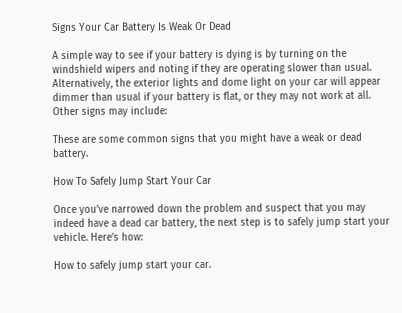Signs Your Car Battery Is Weak Or Dead

A simple way to see if your battery is dying is by turning on the windshield wipers and noting if they are operating slower than usual. Alternatively, the exterior lights and dome light on your car will appear dimmer than usual if your battery is flat, or they may not work at all.  Other signs may include:

These are some common signs that you might have a weak or dead battery.

How To Safely Jump Start Your Car

Once you’ve narrowed down the problem and suspect that you may indeed have a dead car battery, the next step is to safely jump start your vehicle. Here’s how:

How to safely jump start your car.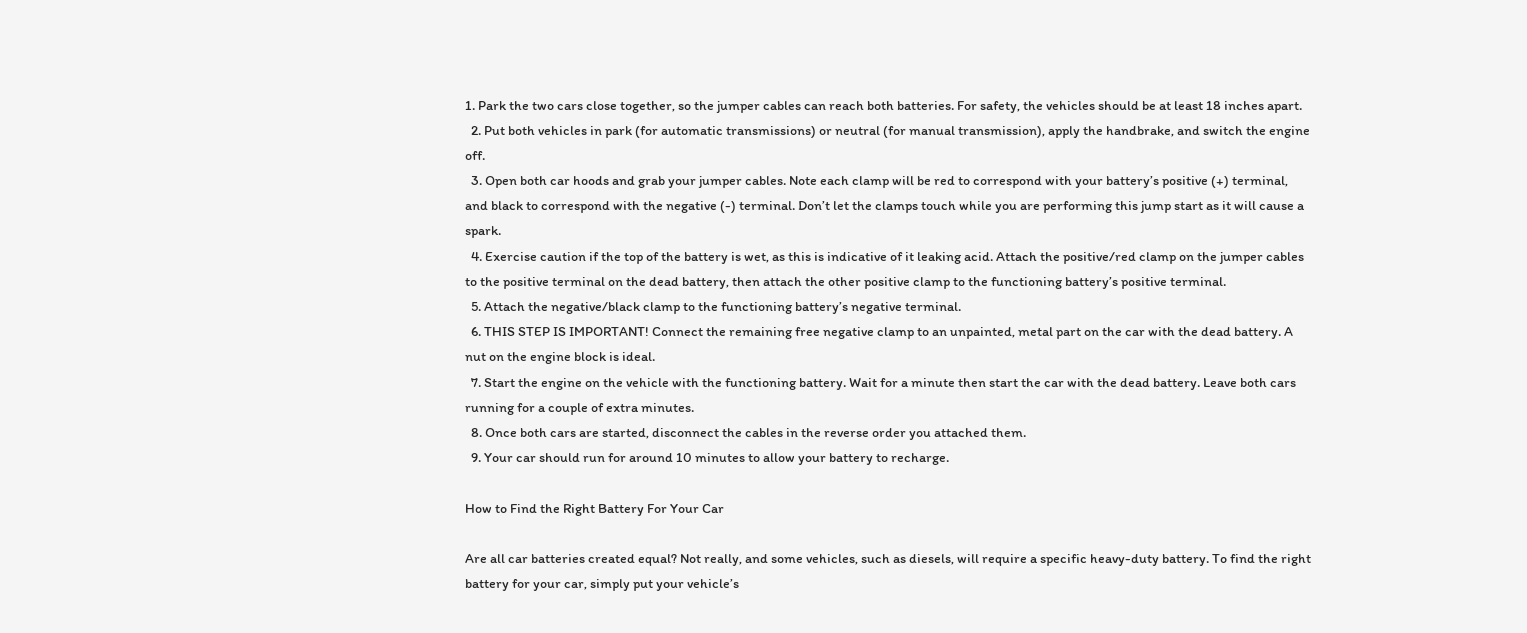1. Park the two cars close together, so the jumper cables can reach both batteries. For safety, the vehicles should be at least 18 inches apart.
  2. Put both vehicles in park (for automatic transmissions) or neutral (for manual transmission), apply the handbrake, and switch the engine off.
  3. Open both car hoods and grab your jumper cables. Note each clamp will be red to correspond with your battery’s positive (+) terminal, and black to correspond with the negative (-) terminal. Don’t let the clamps touch while you are performing this jump start as it will cause a spark.
  4. Exercise caution if the top of the battery is wet, as this is indicative of it leaking acid. Attach the positive/red clamp on the jumper cables to the positive terminal on the dead battery, then attach the other positive clamp to the functioning battery’s positive terminal.
  5. Attach the negative/black clamp to the functioning battery’s negative terminal.
  6. THIS STEP IS IMPORTANT! Connect the remaining free negative clamp to an unpainted, metal part on the car with the dead battery. A nut on the engine block is ideal.
  7. Start the engine on the vehicle with the functioning battery. Wait for a minute then start the car with the dead battery. Leave both cars running for a couple of extra minutes.
  8. Once both cars are started, disconnect the cables in the reverse order you attached them.
  9. Your car should run for around 10 minutes to allow your battery to recharge.

How to Find the Right Battery For Your Car

Are all car batteries created equal? Not really, and some vehicles, such as diesels, will require a specific heavy-duty battery. To find the right battery for your car, simply put your vehicle’s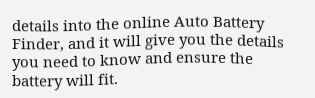details into the online Auto Battery Finder, and it will give you the details you need to know and ensure the battery will fit.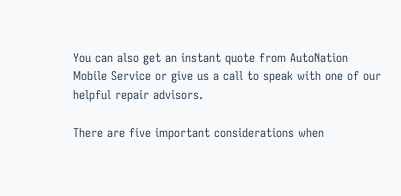You can also get an instant quote from AutoNation Mobile Service or give us a call to speak with one of our helpful repair advisors.

There are five important considerations when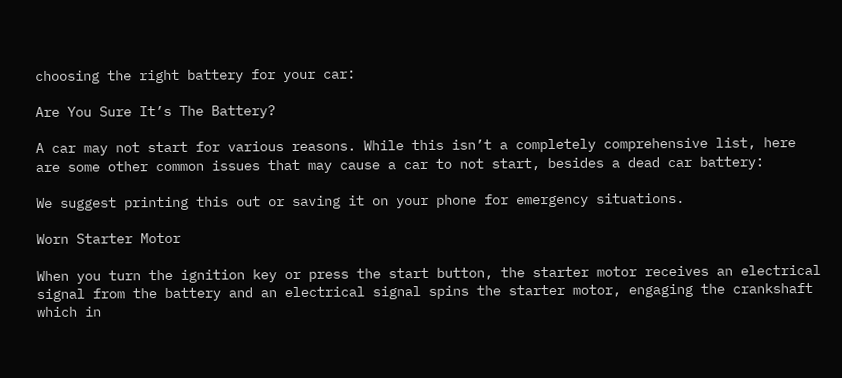choosing the right battery for your car:

Are You Sure It’s The Battery?

A car may not start for various reasons. While this isn’t a completely comprehensive list, here are some other common issues that may cause a car to not start, besides a dead car battery:

We suggest printing this out or saving it on your phone for emergency situations.

Worn Starter Motor

When you turn the ignition key or press the start button, the starter motor receives an electrical signal from the battery and an electrical signal spins the starter motor, engaging the crankshaft which in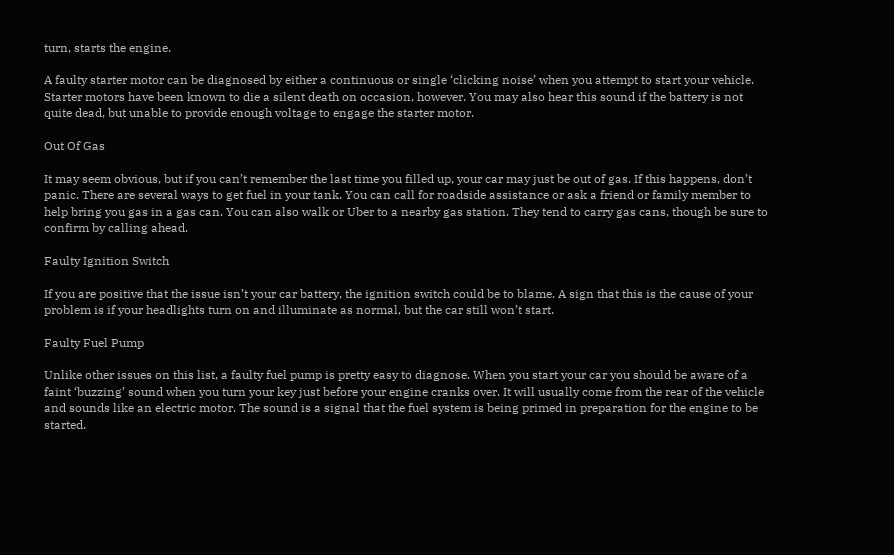turn, starts the engine.

A faulty starter motor can be diagnosed by either a continuous or single ‘clicking noise’ when you attempt to start your vehicle. Starter motors have been known to die a silent death on occasion, however. You may also hear this sound if the battery is not quite dead, but unable to provide enough voltage to engage the starter motor.

Out Of Gas

It may seem obvious, but if you can’t remember the last time you filled up, your car may just be out of gas. If this happens, don’t panic. There are several ways to get fuel in your tank. You can call for roadside assistance or ask a friend or family member to help bring you gas in a gas can. You can also walk or Uber to a nearby gas station. They tend to carry gas cans, though be sure to confirm by calling ahead.

Faulty Ignition Switch

If you are positive that the issue isn’t your car battery, the ignition switch could be to blame. A sign that this is the cause of your problem is if your headlights turn on and illuminate as normal, but the car still won’t start.

Faulty Fuel Pump

Unlike other issues on this list, a faulty fuel pump is pretty easy to diagnose. When you start your car you should be aware of a faint ‘buzzing’ sound when you turn your key just before your engine cranks over. It will usually come from the rear of the vehicle and sounds like an electric motor. The sound is a signal that the fuel system is being primed in preparation for the engine to be started.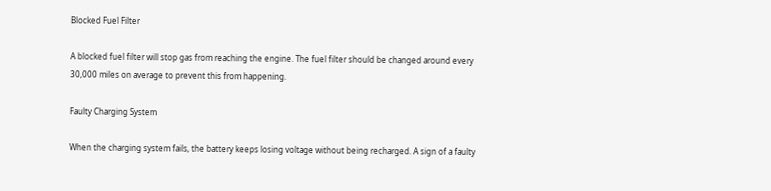Blocked Fuel Filter

A blocked fuel filter will stop gas from reaching the engine. The fuel filter should be changed around every 30,000 miles on average to prevent this from happening.

Faulty Charging System

When the charging system fails, the battery keeps losing voltage without being recharged. A sign of a faulty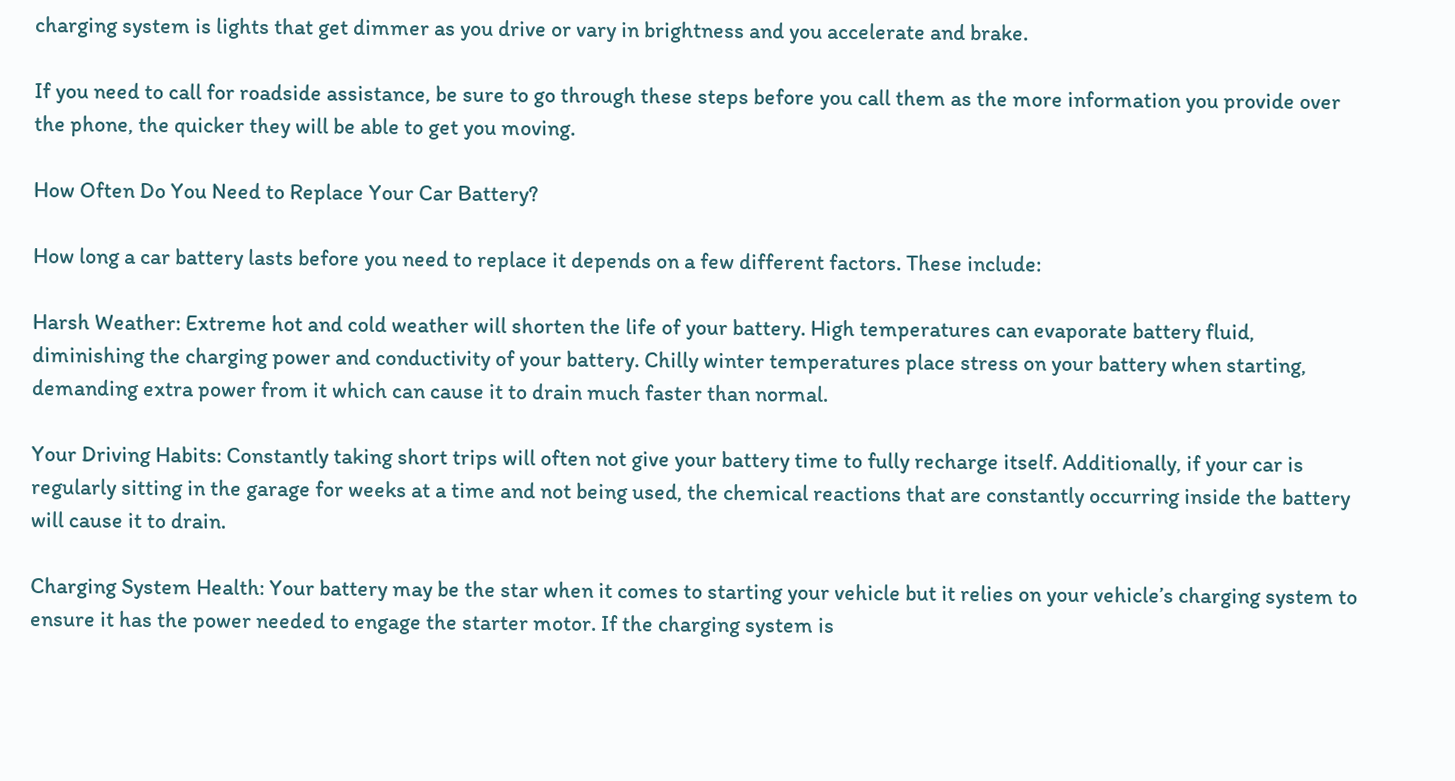charging system is lights that get dimmer as you drive or vary in brightness and you accelerate and brake.

If you need to call for roadside assistance, be sure to go through these steps before you call them as the more information you provide over the phone, the quicker they will be able to get you moving.

How Often Do You Need to Replace Your Car Battery?

How long a car battery lasts before you need to replace it depends on a few different factors. These include:

Harsh Weather: Extreme hot and cold weather will shorten the life of your battery. High temperatures can evaporate battery fluid, diminishing the charging power and conductivity of your battery. Chilly winter temperatures place stress on your battery when starting, demanding extra power from it which can cause it to drain much faster than normal.

Your Driving Habits: Constantly taking short trips will often not give your battery time to fully recharge itself. Additionally, if your car is regularly sitting in the garage for weeks at a time and not being used, the chemical reactions that are constantly occurring inside the battery will cause it to drain.

Charging System Health: Your battery may be the star when it comes to starting your vehicle but it relies on your vehicle’s charging system to ensure it has the power needed to engage the starter motor. If the charging system is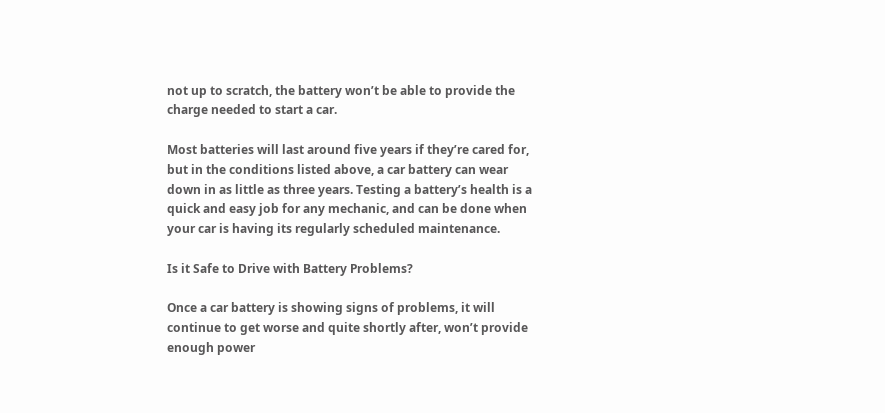not up to scratch, the battery won’t be able to provide the charge needed to start a car.

Most batteries will last around five years if they’re cared for, but in the conditions listed above, a car battery can wear down in as little as three years. Testing a battery’s health is a quick and easy job for any mechanic, and can be done when your car is having its regularly scheduled maintenance.

Is it Safe to Drive with Battery Problems?

Once a car battery is showing signs of problems, it will continue to get worse and quite shortly after, won’t provide enough power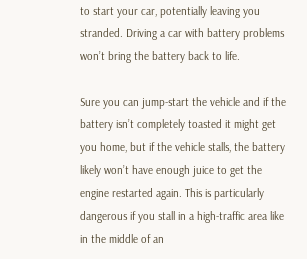to start your car, potentially leaving you stranded. Driving a car with battery problems won’t bring the battery back to life.

Sure you can jump-start the vehicle and if the battery isn’t completely toasted it might get you home, but if the vehicle stalls, the battery likely won’t have enough juice to get the engine restarted again. This is particularly dangerous if you stall in a high-traffic area like in the middle of an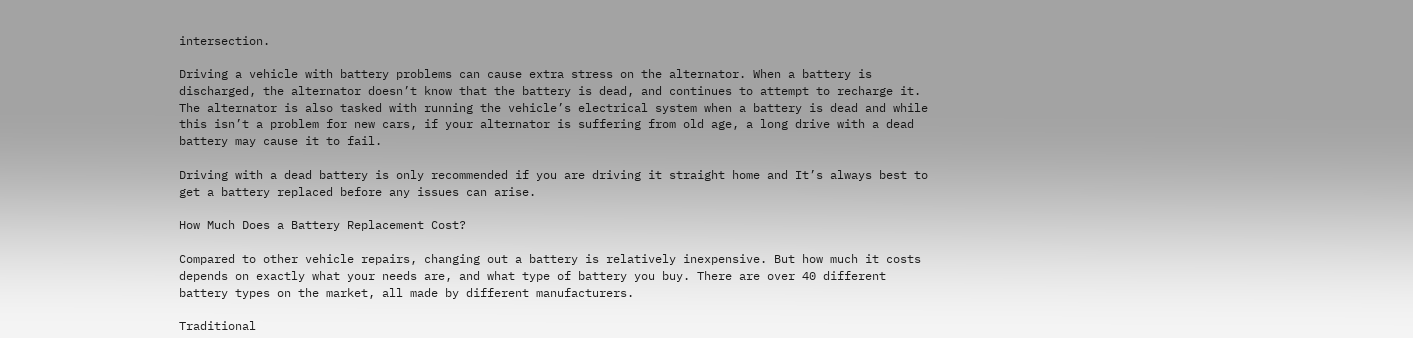intersection.

Driving a vehicle with battery problems can cause extra stress on the alternator. When a battery is discharged, the alternator doesn’t know that the battery is dead, and continues to attempt to recharge it. The alternator is also tasked with running the vehicle’s electrical system when a battery is dead and while this isn’t a problem for new cars, if your alternator is suffering from old age, a long drive with a dead battery may cause it to fail.

Driving with a dead battery is only recommended if you are driving it straight home and It’s always best to get a battery replaced before any issues can arise.

How Much Does a Battery Replacement Cost?

Compared to other vehicle repairs, changing out a battery is relatively inexpensive. But how much it costs depends on exactly what your needs are, and what type of battery you buy. There are over 40 different battery types on the market, all made by different manufacturers.

Traditional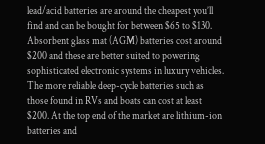lead/acid batteries are around the cheapest you’ll find and can be bought for between $65 to $130. Absorbent glass mat (AGM) batteries cost around $200 and these are better suited to powering sophisticated electronic systems in luxury vehicles. The more reliable deep-cycle batteries such as those found in RVs and boats can cost at least $200. At the top end of the market are lithium-ion batteries and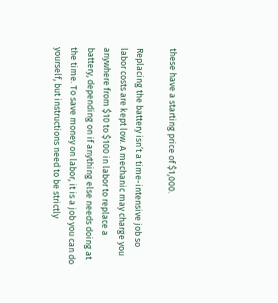these have a starting price of $1,000.

Replacing the battery isn’t a time-intensive job so labor costs are kept low. A mechanic may charge you anywhere from $10 to $100 in labor to replace a battery, depending on if anything else needs doing at the time. To save money on labor, it is a job you can do yourself, but instructions need to be strictly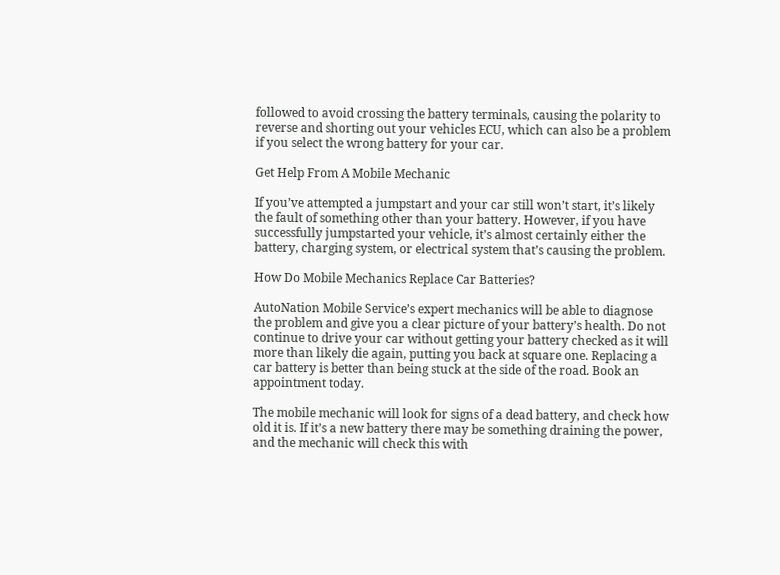followed to avoid crossing the battery terminals, causing the polarity to reverse and shorting out your vehicles ECU, which can also be a problem if you select the wrong battery for your car.

Get Help From A Mobile Mechanic

If you’ve attempted a jumpstart and your car still won’t start, it’s likely the fault of something other than your battery. However, if you have successfully jumpstarted your vehicle, it’s almost certainly either the battery, charging system, or electrical system that’s causing the problem.

How Do Mobile Mechanics Replace Car Batteries?

AutoNation Mobile Service’s expert mechanics will be able to diagnose the problem and give you a clear picture of your battery’s health. Do not continue to drive your car without getting your battery checked as it will more than likely die again, putting you back at square one. Replacing a car battery is better than being stuck at the side of the road. Book an appointment today.

The mobile mechanic will look for signs of a dead battery, and check how old it is. If it’s a new battery there may be something draining the power, and the mechanic will check this with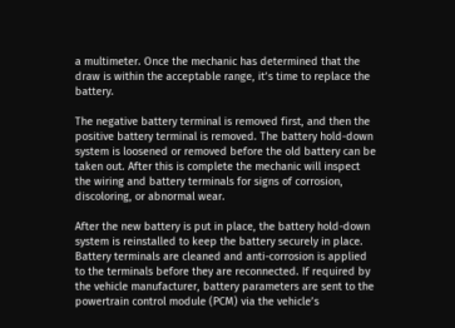a multimeter. Once the mechanic has determined that the draw is within the acceptable range, it’s time to replace the battery.

The negative battery terminal is removed first, and then the positive battery terminal is removed. The battery hold-down system is loosened or removed before the old battery can be taken out. After this is complete the mechanic will inspect the wiring and battery terminals for signs of corrosion, discoloring, or abnormal wear.

After the new battery is put in place, the battery hold-down system is reinstalled to keep the battery securely in place. Battery terminals are cleaned and anti-corrosion is applied to the terminals before they are reconnected. If required by the vehicle manufacturer, battery parameters are sent to the powertrain control module (PCM) via the vehicle’s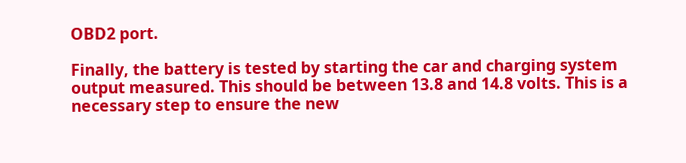OBD2 port.

Finally, the battery is tested by starting the car and charging system output measured. This should be between 13.8 and 14.8 volts. This is a necessary step to ensure the new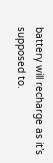battery will recharge as it’s supposed to.